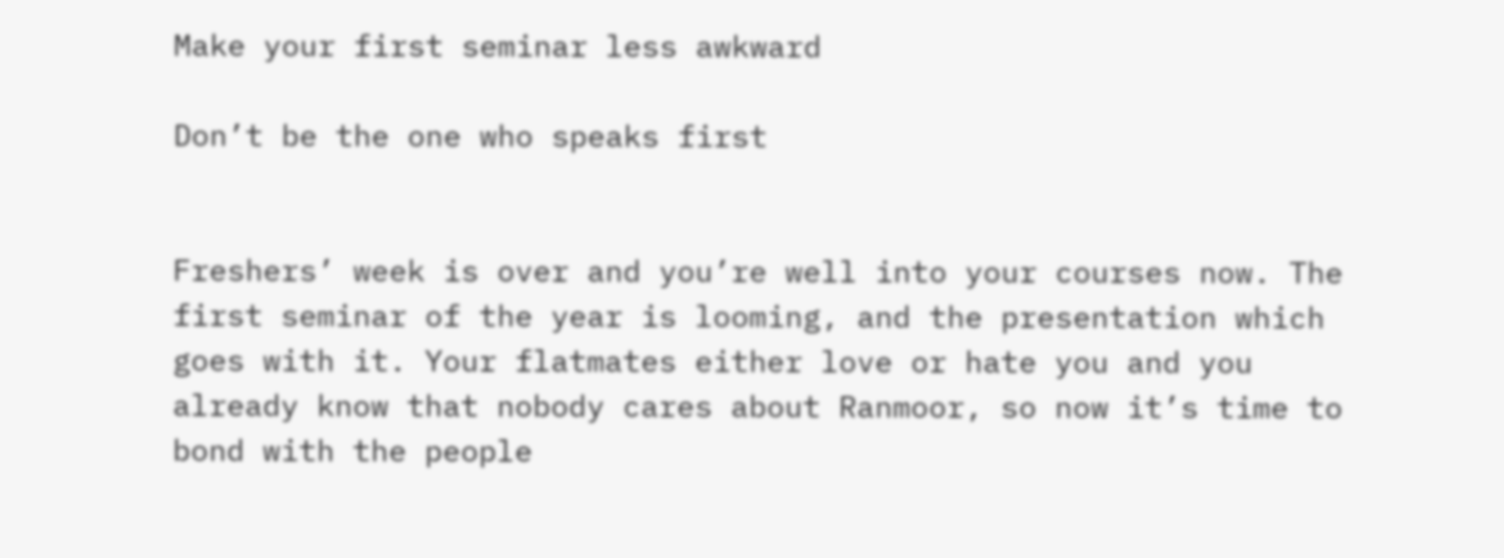Make your first seminar less awkward

Don’t be the one who speaks first


Freshers’ week is over and you’re well into your courses now. The first seminar of the year is looming, and the presentation which goes with it. Your flatmates either love or hate you and you already know that nobody cares about Ranmoor, so now it’s time to bond with the people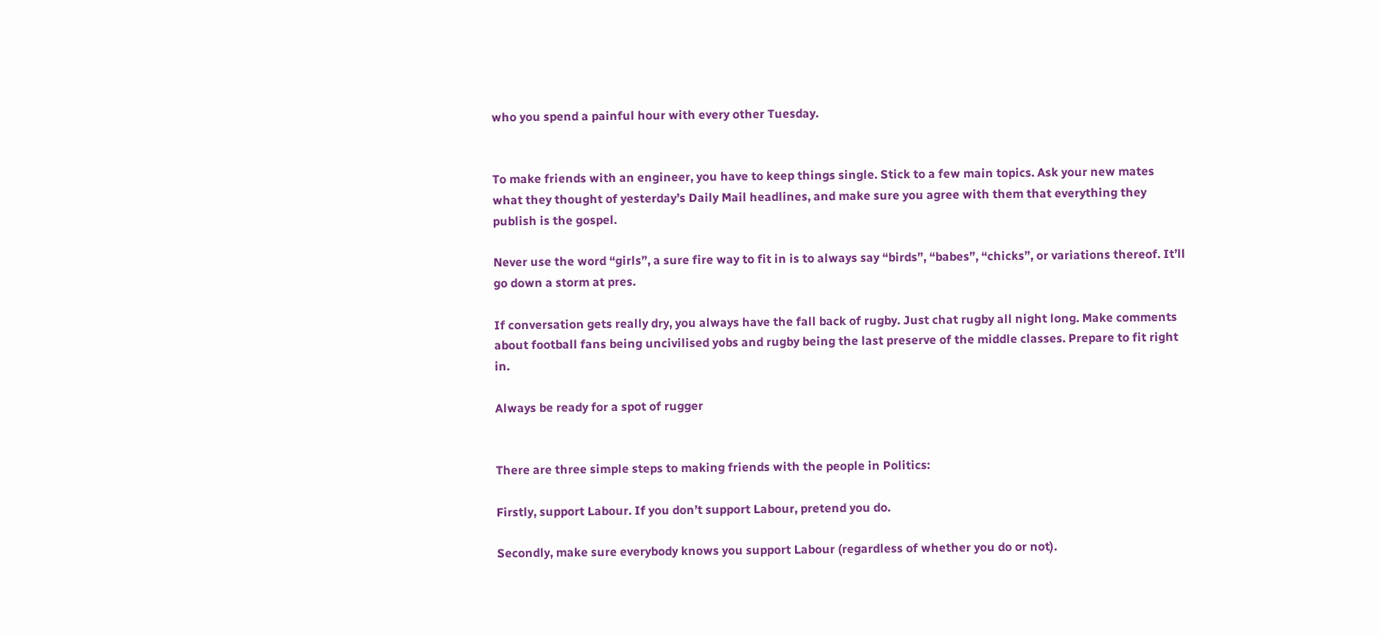who you spend a painful hour with every other Tuesday.


To make friends with an engineer, you have to keep things single. Stick to a few main topics. Ask your new mates what they thought of yesterday’s Daily Mail headlines, and make sure you agree with them that everything they publish is the gospel.

Never use the word “girls”, a sure fire way to fit in is to always say “birds”, “babes”, “chicks”, or variations thereof. It’ll go down a storm at pres.

If conversation gets really dry, you always have the fall back of rugby. Just chat rugby all night long. Make comments about football fans being uncivilised yobs and rugby being the last preserve of the middle classes. Prepare to fit right in.

Always be ready for a spot of rugger


There are three simple steps to making friends with the people in Politics:

Firstly, support Labour. If you don’t support Labour, pretend you do.

Secondly, make sure everybody knows you support Labour (regardless of whether you do or not).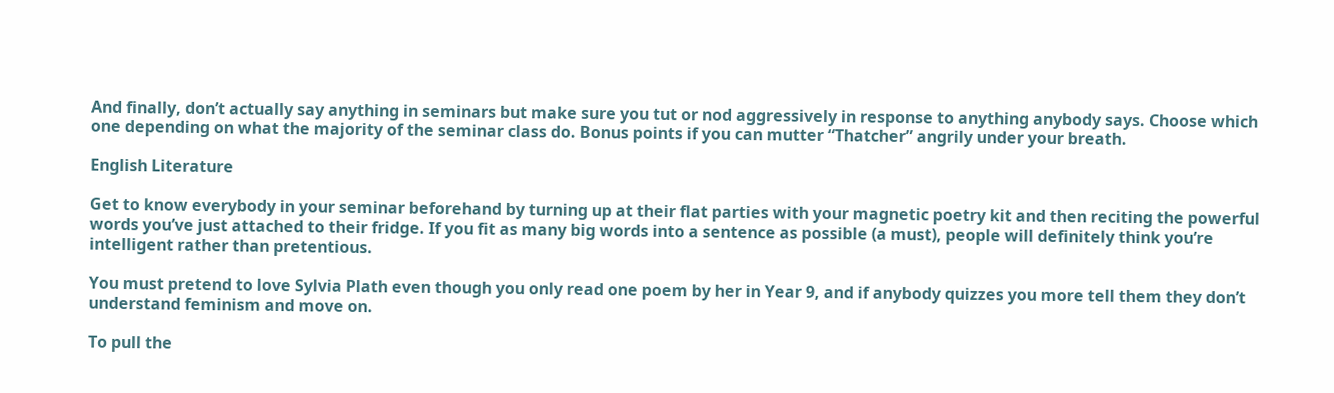And finally, don’t actually say anything in seminars but make sure you tut or nod aggressively in response to anything anybody says. Choose which one depending on what the majority of the seminar class do. Bonus points if you can mutter “Thatcher” angrily under your breath.

English Literature

Get to know everybody in your seminar beforehand by turning up at their flat parties with your magnetic poetry kit and then reciting the powerful words you’ve just attached to their fridge. If you fit as many big words into a sentence as possible (a must), people will definitely think you’re intelligent rather than pretentious.

You must pretend to love Sylvia Plath even though you only read one poem by her in Year 9, and if anybody quizzes you more tell them they don’t understand feminism and move on.

To pull the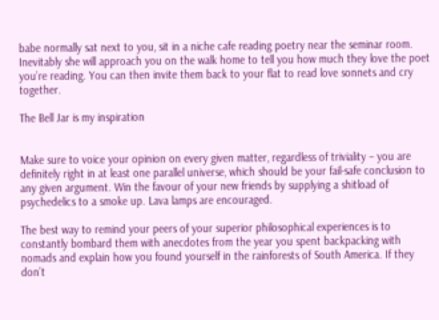babe normally sat next to you, sit in a niche cafe reading poetry near the seminar room. Inevitably she will approach you on the walk home to tell you how much they love the poet you’re reading. You can then invite them back to your flat to read love sonnets and cry together.

The Bell Jar is my inspiration


Make sure to voice your opinion on every given matter, regardless of triviality – you are definitely right in at least one parallel universe, which should be your fail-safe conclusion to any given argument. Win the favour of your new friends by supplying a shitload of psychedelics to a smoke up. Lava lamps are encouraged.

The best way to remind your peers of your superior philosophical experiences is to constantly bombard them with anecdotes from the year you spent backpacking with nomads and explain how you found yourself in the rainforests of South America. If they don’t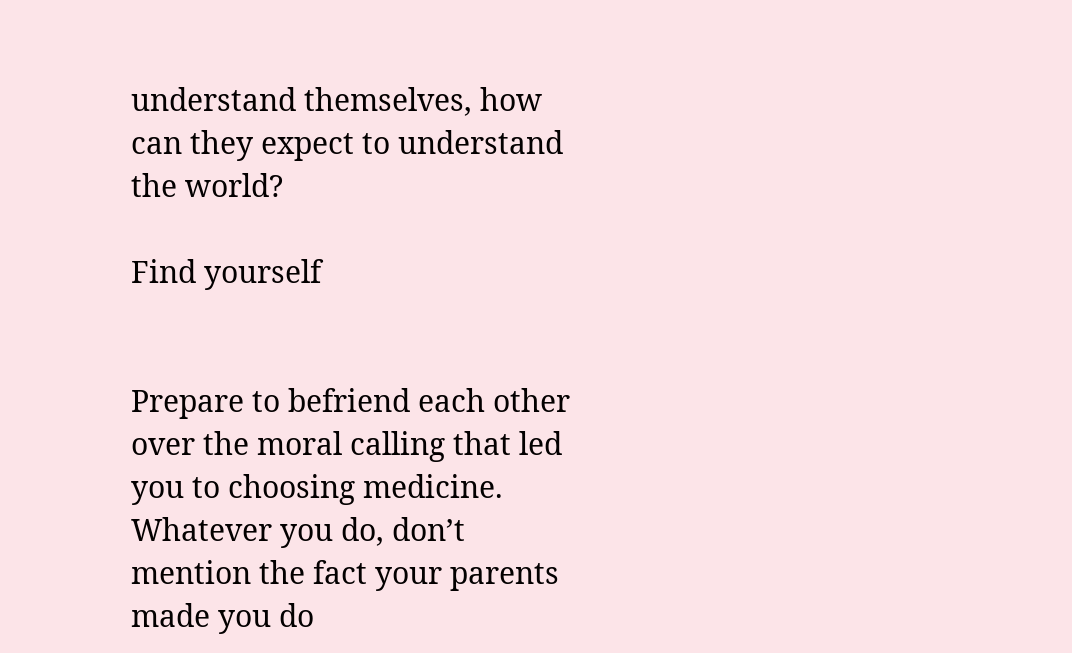understand themselves, how can they expect to understand the world?

Find yourself


Prepare to befriend each other over the moral calling that led you to choosing medicine. Whatever you do, don’t mention the fact your parents made you do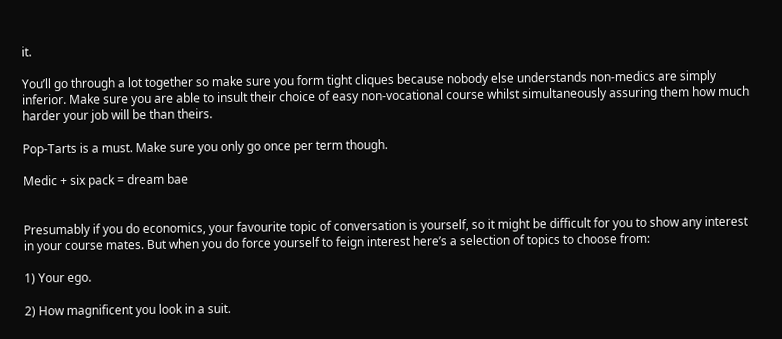it.

You’ll go through a lot together so make sure you form tight cliques because nobody else understands non-medics are simply inferior. Make sure you are able to insult their choice of easy non-vocational course whilst simultaneously assuring them how much harder your job will be than theirs.

Pop-Tarts is a must. Make sure you only go once per term though.

Medic + six pack = dream bae


Presumably if you do economics, your favourite topic of conversation is yourself, so it might be difficult for you to show any interest in your course mates. But when you do force yourself to feign interest here’s a selection of topics to choose from:

1) Your ego.

2) How magnificent you look in a suit.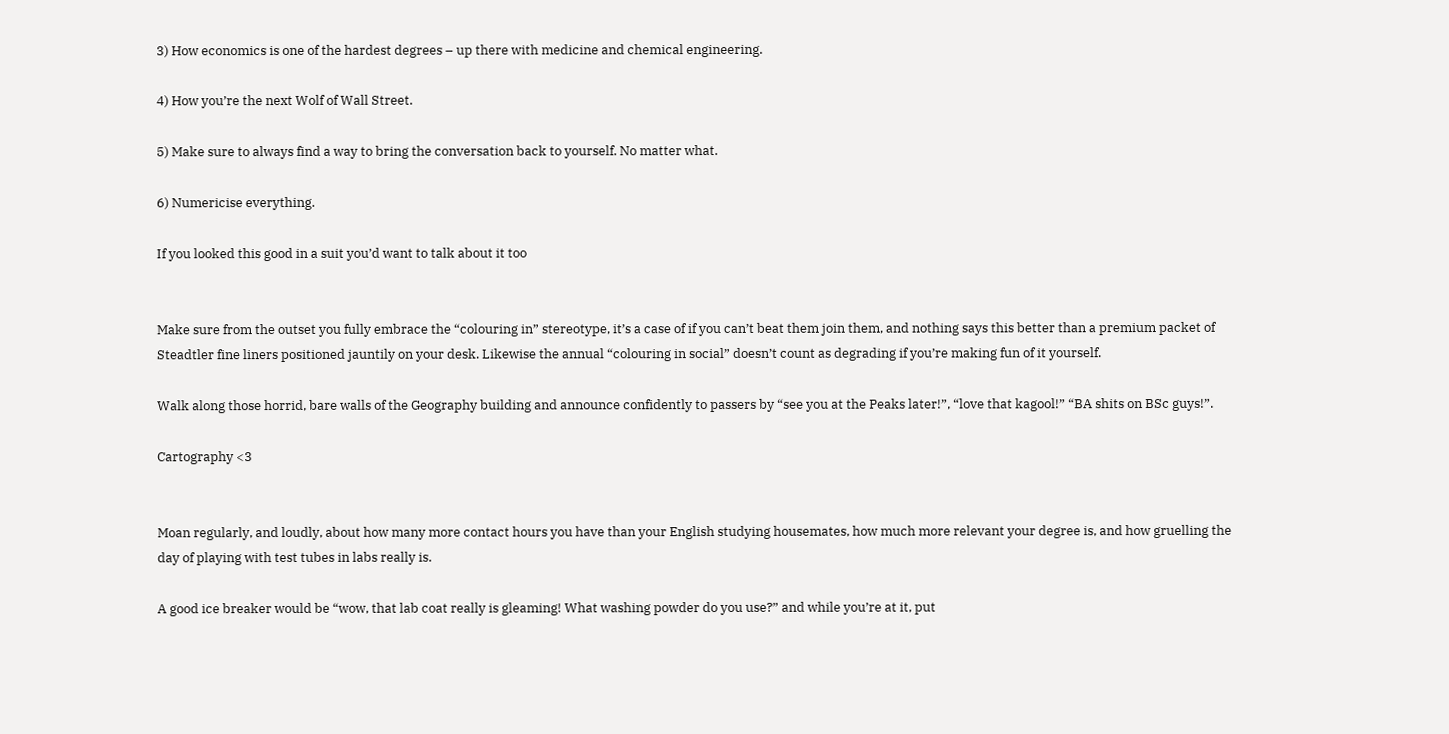3) How economics is one of the hardest degrees – up there with medicine and chemical engineering.

4) How you’re the next Wolf of Wall Street.

5) Make sure to always find a way to bring the conversation back to yourself. No matter what.

6) Numericise everything.

If you looked this good in a suit you’d want to talk about it too


Make sure from the outset you fully embrace the “colouring in” stereotype, it’s a case of if you can’t beat them join them, and nothing says this better than a premium packet of Steadtler fine liners positioned jauntily on your desk. Likewise the annual “colouring in social” doesn’t count as degrading if you’re making fun of it yourself.

Walk along those horrid, bare walls of the Geography building and announce confidently to passers by “see you at the Peaks later!”, “love that kagool!” “BA shits on BSc guys!”.

Cartography <3


Moan regularly, and loudly, about how many more contact hours you have than your English studying housemates, how much more relevant your degree is, and how gruelling the day of playing with test tubes in labs really is.

A good ice breaker would be “wow, that lab coat really is gleaming! What washing powder do you use?” and while you’re at it, put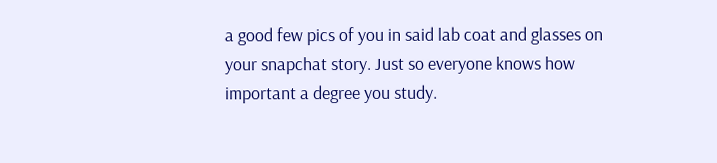a good few pics of you in said lab coat and glasses on your snapchat story. Just so everyone knows how important a degree you study.